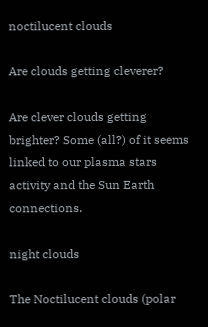noctilucent clouds

Are clouds getting cleverer?

Are clever clouds getting brighter? Some (all?) of it seems linked to our plasma stars activity and the Sun Earth connections.

night clouds

The Noctilucent clouds (polar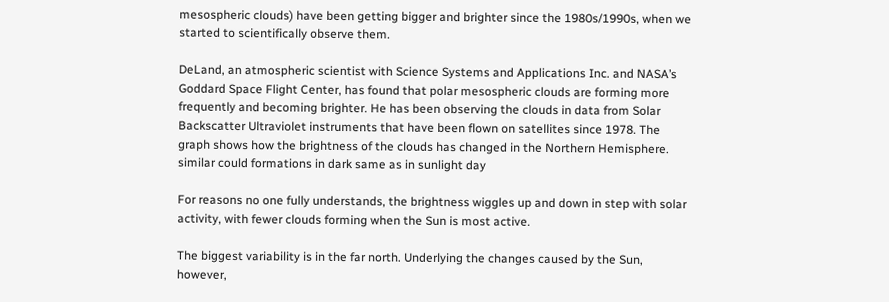mesospheric clouds) have been getting bigger and brighter since the 1980s/1990s, when we started to scientifically observe them.

DeLand, an atmospheric scientist with Science Systems and Applications Inc. and NASA’s Goddard Space Flight Center, has found that polar mesospheric clouds are forming more frequently and becoming brighter. He has been observing the clouds in data from Solar Backscatter Ultraviolet instruments that have been flown on satellites since 1978. The graph shows how the brightness of the clouds has changed in the Northern Hemisphere.
similar could formations in dark same as in sunlight day

For reasons no one fully understands, the brightness wiggles up and down in step with solar activity, with fewer clouds forming when the Sun is most active.

The biggest variability is in the far north. Underlying the changes caused by the Sun, however,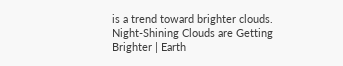is a trend toward brighter clouds.
Night-Shining Clouds are Getting Brighter | Earth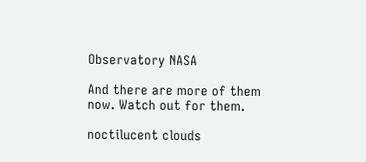Observatory NASA

And there are more of them now. Watch out for them.

noctilucent clouds